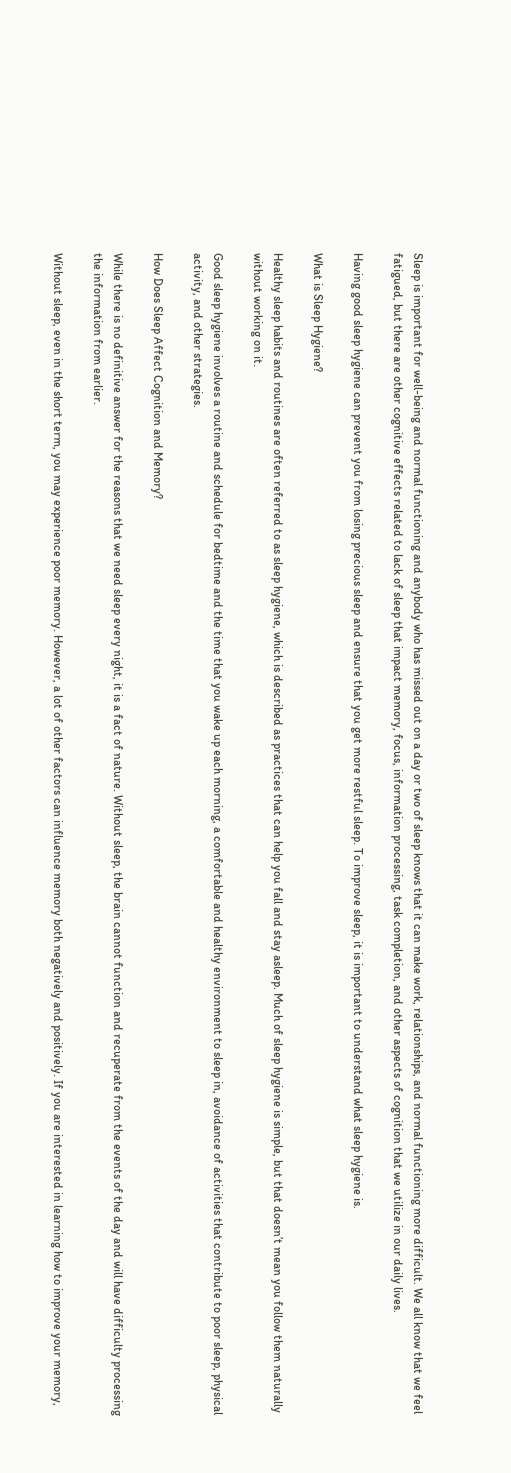Sleep is important for well-being and normal functioning and anybody who has missed out on a day or two of sleep knows that it can make work, relationships, and normal functioning more difficult. We all know that we feel fatigued, but there are other cognitive effects related to lack of sleep that impact memory, focus, information processing, task completion, and other aspects of cognition that we utilize in our daily lives.

Having good sleep hygiene can prevent you from losing precious sleep and ensure that you get more restful sleep. To improve sleep, it is important to understand what sleep hygiene is.

What is Sleep Hygiene?

Healthy sleep habits and routines are often referred to as sleep hygiene, which is described as practices that can help you fall and stay asleep. Much of sleep hygiene is simple, but that doesn’t mean you follow them naturally without working on it.

Good sleep hygiene involves a routine and schedule for bedtime and the time that you wake up each morning, a comfortable and healthy environment to sleep in, avoidance of activities that contribute to poor sleep, physical activity, and other strategies.

How Does Sleep Affect Cognition and Memory?

While there is no definitive answer for the reasons that we need sleep every night, it is a fact of nature. Without sleep, the brain cannot function and recuperate from the events of the day and will have difficulty processing the information from earlier.

Without sleep, even in the short term, you may experience poor memory. However, a lot of other factors can influence memory both negatively and positively. If you are interested in learning how to improve your memory,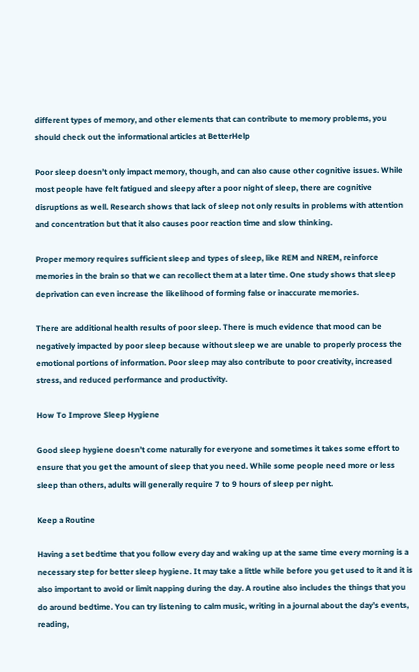different types of memory, and other elements that can contribute to memory problems, you should check out the informational articles at BetterHelp

Poor sleep doesn’t only impact memory, though, and can also cause other cognitive issues. While most people have felt fatigued and sleepy after a poor night of sleep, there are cognitive disruptions as well. Research shows that lack of sleep not only results in problems with attention and concentration but that it also causes poor reaction time and slow thinking.

Proper memory requires sufficient sleep and types of sleep, like REM and NREM, reinforce memories in the brain so that we can recollect them at a later time. One study shows that sleep deprivation can even increase the likelihood of forming false or inaccurate memories.

There are additional health results of poor sleep. There is much evidence that mood can be negatively impacted by poor sleep because without sleep we are unable to properly process the emotional portions of information. Poor sleep may also contribute to poor creativity, increased stress, and reduced performance and productivity.

How To Improve Sleep Hygiene

Good sleep hygiene doesn’t come naturally for everyone and sometimes it takes some effort to ensure that you get the amount of sleep that you need. While some people need more or less sleep than others, adults will generally require 7 to 9 hours of sleep per night.

Keep a Routine

Having a set bedtime that you follow every day and waking up at the same time every morning is a necessary step for better sleep hygiene. It may take a little while before you get used to it and it is also important to avoid or limit napping during the day. A routine also includes the things that you do around bedtime. You can try listening to calm music, writing in a journal about the day’s events, reading,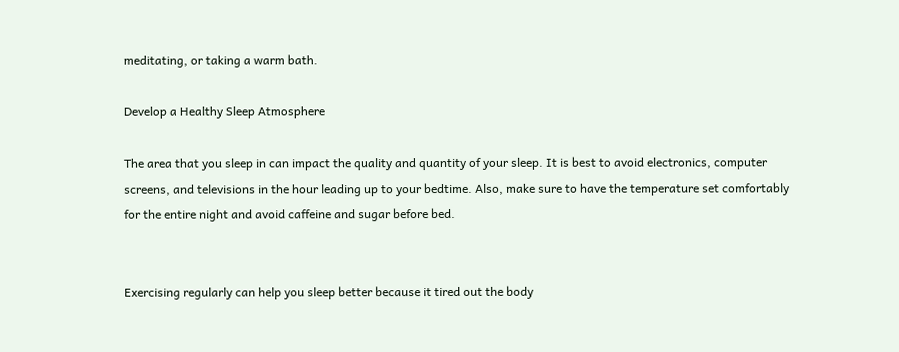meditating, or taking a warm bath.

Develop a Healthy Sleep Atmosphere

The area that you sleep in can impact the quality and quantity of your sleep. It is best to avoid electronics, computer screens, and televisions in the hour leading up to your bedtime. Also, make sure to have the temperature set comfortably for the entire night and avoid caffeine and sugar before bed.


Exercising regularly can help you sleep better because it tired out the body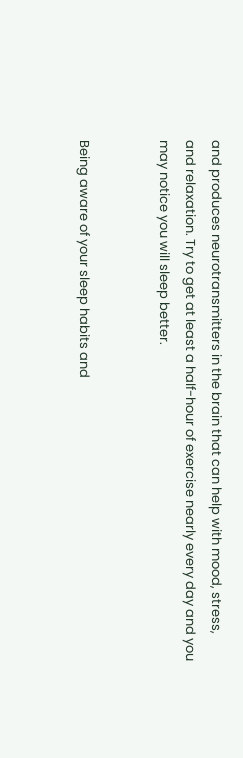and produces neurotransmitters in the brain that can help with mood, stress, and relaxation. Try to get at least a half-hour of exercise nearly every day and you may notice you will sleep better.


Being aware of your sleep habits and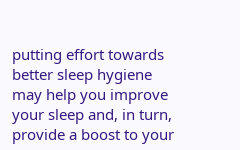putting effort towards better sleep hygiene may help you improve your sleep and, in turn, provide a boost to your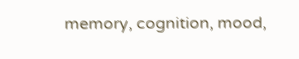memory, cognition, mood,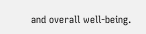and overall well-being.